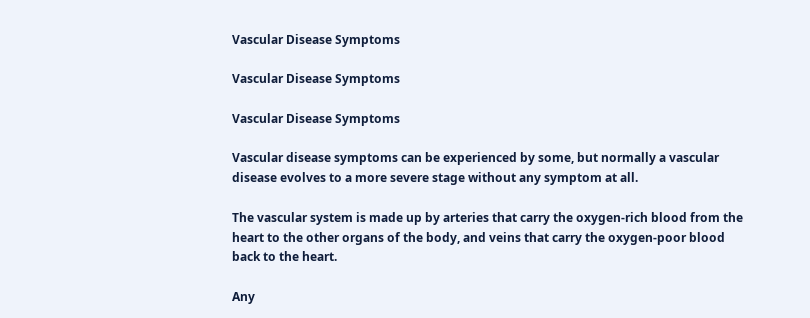Vascular Disease Symptoms

Vascular Disease Symptoms

Vascular Disease Symptoms

Vascular disease symptoms can be experienced by some, but normally a vascular disease evolves to a more severe stage without any symptom at all.

The vascular system is made up by arteries that carry the oxygen-rich blood from the heart to the other organs of the body, and veins that carry the oxygen-poor blood back to the heart.

Any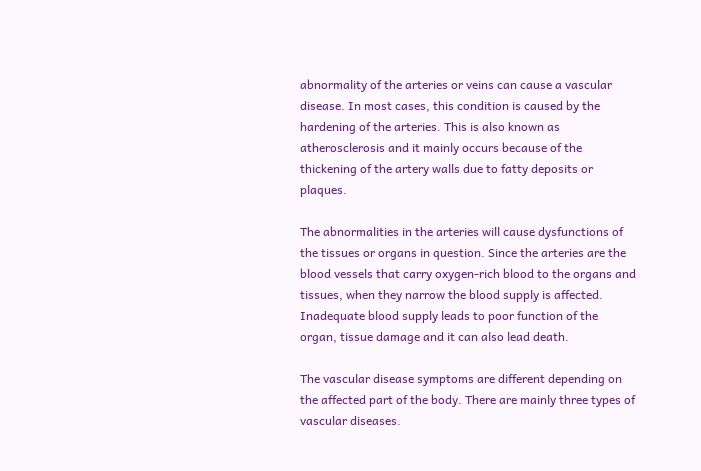abnormality of the arteries or veins can cause a vascular disease. In most cases, this condition is caused by the hardening of the arteries. This is also known as atherosclerosis and it mainly occurs because of the thickening of the artery walls due to fatty deposits or plaques.

The abnormalities in the arteries will cause dysfunctions of the tissues or organs in question. Since the arteries are the blood vessels that carry oxygen-rich blood to the organs and tissues, when they narrow the blood supply is affected. Inadequate blood supply leads to poor function of the organ, tissue damage and it can also lead death.

The vascular disease symptoms are different depending on the affected part of the body. There are mainly three types of vascular diseases.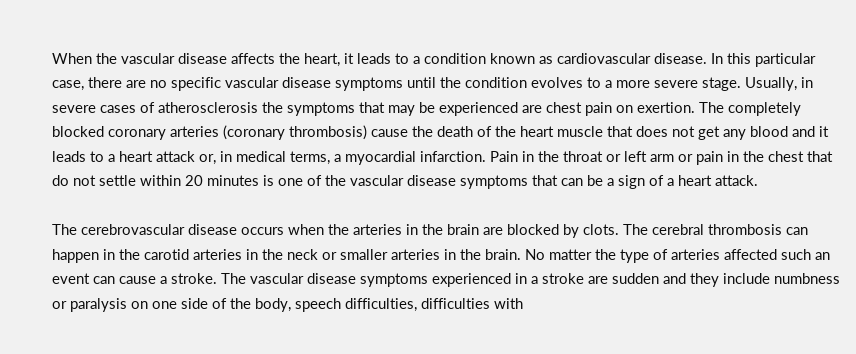When the vascular disease affects the heart, it leads to a condition known as cardiovascular disease. In this particular case, there are no specific vascular disease symptoms until the condition evolves to a more severe stage. Usually, in severe cases of atherosclerosis the symptoms that may be experienced are chest pain on exertion. The completely blocked coronary arteries (coronary thrombosis) cause the death of the heart muscle that does not get any blood and it leads to a heart attack or, in medical terms, a myocardial infarction. Pain in the throat or left arm or pain in the chest that do not settle within 20 minutes is one of the vascular disease symptoms that can be a sign of a heart attack.

The cerebrovascular disease occurs when the arteries in the brain are blocked by clots. The cerebral thrombosis can happen in the carotid arteries in the neck or smaller arteries in the brain. No matter the type of arteries affected such an event can cause a stroke. The vascular disease symptoms experienced in a stroke are sudden and they include numbness or paralysis on one side of the body, speech difficulties, difficulties with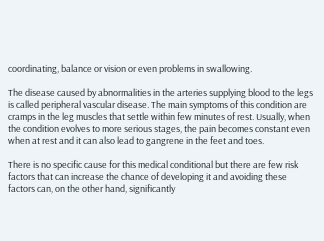coordinating, balance or vision or even problems in swallowing.

The disease caused by abnormalities in the arteries supplying blood to the legs is called peripheral vascular disease. The main symptoms of this condition are cramps in the leg muscles that settle within few minutes of rest. Usually, when the condition evolves to more serious stages, the pain becomes constant even when at rest and it can also lead to gangrene in the feet and toes.

There is no specific cause for this medical conditional but there are few risk factors that can increase the chance of developing it and avoiding these factors can, on the other hand, significantly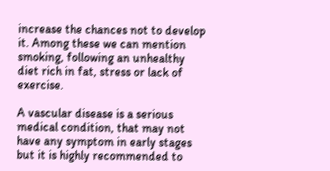increase the chances not to develop it. Among these we can mention smoking, following an unhealthy diet rich in fat, stress or lack of exercise.

A vascular disease is a serious medical condition, that may not have any symptom in early stages but it is highly recommended to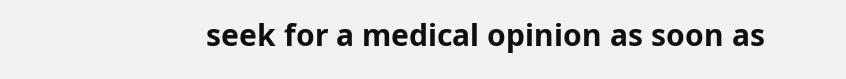seek for a medical opinion as soon as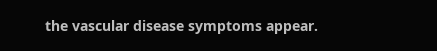the vascular disease symptoms appear.